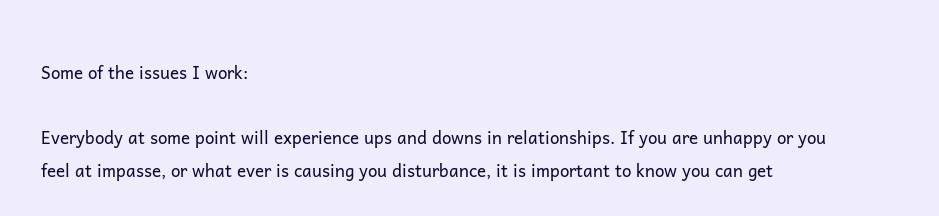Some of the issues I work:

Everybody at some point will experience ups and downs in relationships. If you are unhappy or you feel at impasse, or what ever is causing you disturbance, it is important to know you can get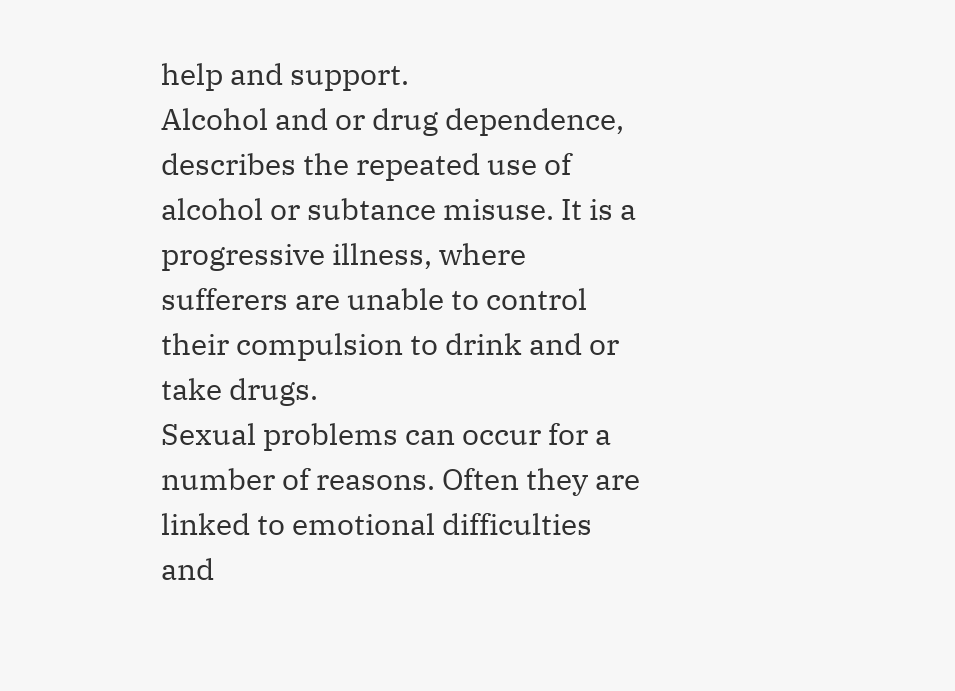help and support.
Alcohol and or drug dependence, describes the repeated use of alcohol or subtance misuse. It is a progressive illness, where sufferers are unable to control their compulsion to drink and or take drugs.
Sexual problems can occur for a number of reasons. Often they are linked to emotional difficulties and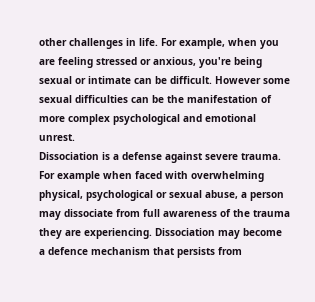other challenges in life. For example, when you are feeling stressed or anxious, you're being sexual or intimate can be difficult. However some sexual difficulties can be the manifestation of more complex psychological and emotional unrest.
Dissociation is a defense against severe trauma. For example when faced with overwhelming physical, psychological or sexual abuse, a person may dissociate from full awareness of the trauma they are experiencing. Dissociation may become a defence mechanism that persists from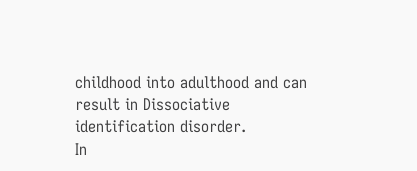childhood into adulthood and can result in Dissociative identification disorder.
In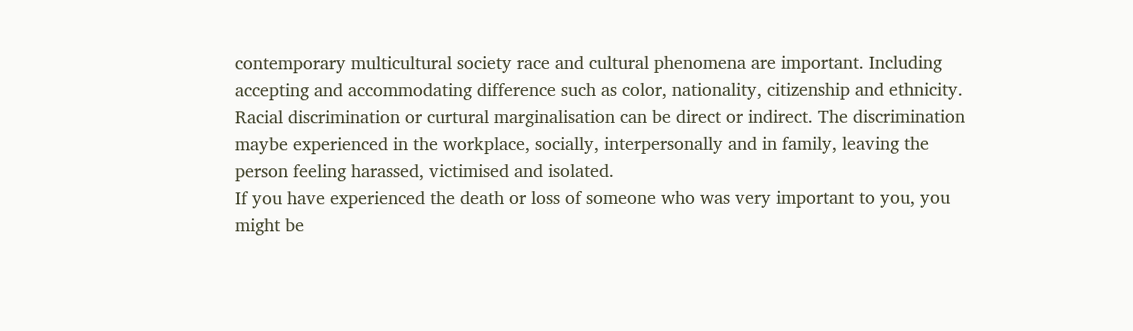contemporary multicultural society race and cultural phenomena are important. Including accepting and accommodating difference such as color, nationality, citizenship and ethnicity.
Racial discrimination or curtural marginalisation can be direct or indirect. The discrimination maybe experienced in the workplace, socially, interpersonally and in family, leaving the person feeling harassed, victimised and isolated.
If you have experienced the death or loss of someone who was very important to you, you might be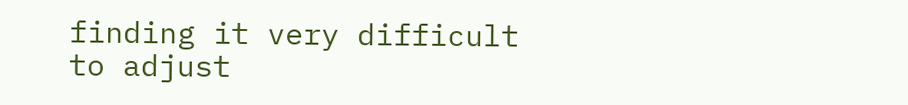finding it very difficult to adjust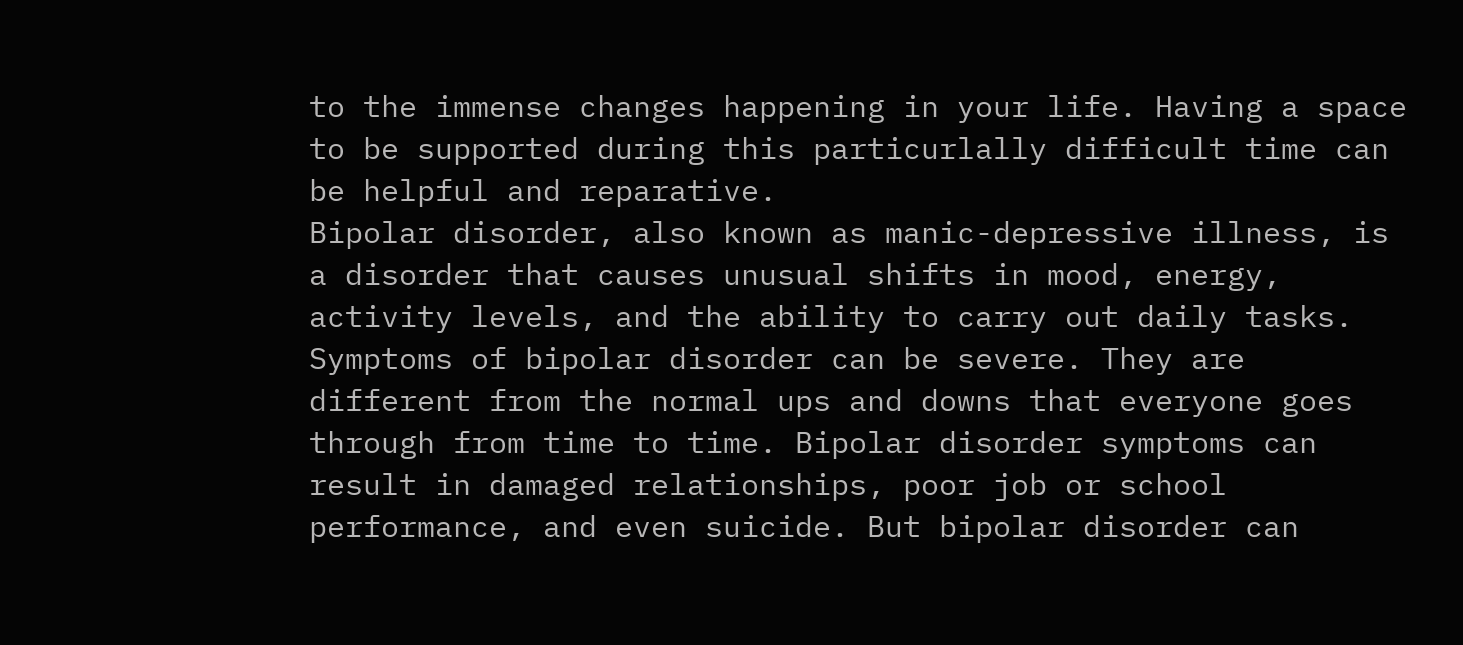to the immense changes happening in your life. Having a space to be supported during this particurlally difficult time can be helpful and reparative.
Bipolar disorder, also known as manic-depressive illness, is a disorder that causes unusual shifts in mood, energy, activity levels, and the ability to carry out daily tasks. Symptoms of bipolar disorder can be severe. They are different from the normal ups and downs that everyone goes through from time to time. Bipolar disorder symptoms can result in damaged relationships, poor job or school performance, and even suicide. But bipolar disorder can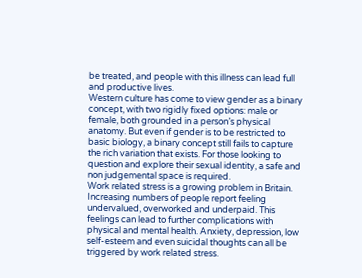be treated, and people with this illness can lead full and productive lives.
Western culture has come to view gender as a binary concept, with two rigidly fixed options: male or female, both grounded in a person’s physical anatomy. But even if gender is to be restricted to basic biology, a binary concept still fails to capture the rich variation that exists. For those looking to question and explore their sexual identity, a safe and non judgemental space is required.
Work related stress is a growing problem in Britain. Increasing numbers of people report feeling undervalued, overworked and underpaid. This feelings can lead to further complications with physical and mental health. Anxiety, depression, low self-esteem and even suicidal thoughts can all be triggered by work related stress.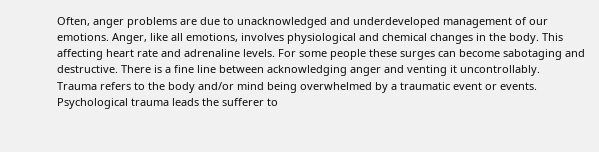Often, anger problems are due to unacknowledged and underdeveloped management of our emotions. Anger, like all emotions, involves physiological and chemical changes in the body. This affecting heart rate and adrenaline levels. For some people these surges can become sabotaging and destructive. There is a fine line between acknowledging anger and venting it uncontrollably.
Trauma refers to the body and/or mind being overwhelmed by a traumatic event or events. Psychological trauma leads the sufferer to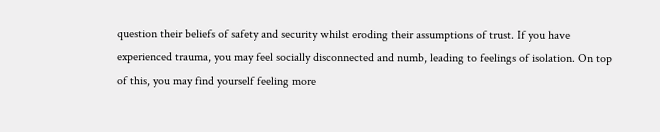question their beliefs of safety and security whilst eroding their assumptions of trust. If you have experienced trauma, you may feel socially disconnected and numb, leading to feelings of isolation. On top of this, you may find yourself feeling more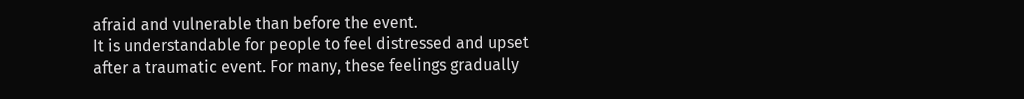afraid and vulnerable than before the event.
It is understandable for people to feel distressed and upset after a traumatic event. For many, these feelings gradually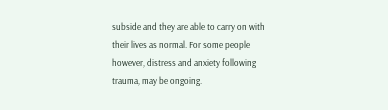subside and they are able to carry on with their lives as normal. For some people however, distress and anxiety following trauma, may be ongoing.